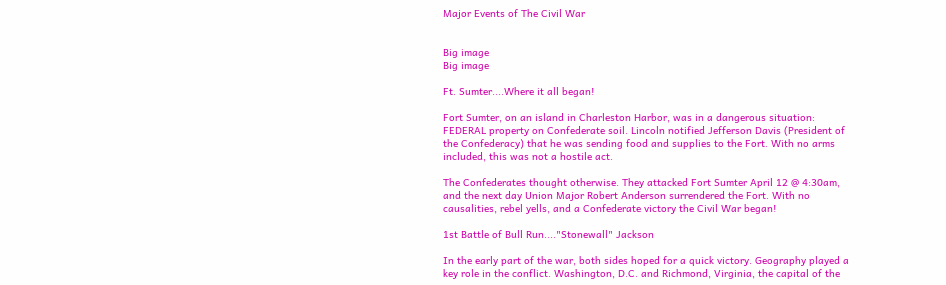Major Events of The Civil War


Big image
Big image

Ft. Sumter....Where it all began!

Fort Sumter, on an island in Charleston Harbor, was in a dangerous situation: FEDERAL property on Confederate soil. Lincoln notified Jefferson Davis (President of the Confederacy) that he was sending food and supplies to the Fort. With no arms included, this was not a hostile act.

The Confederates thought otherwise. They attacked Fort Sumter April 12 @ 4:30am, and the next day Union Major Robert Anderson surrendered the Fort. With no causalities, rebel yells, and a Confederate victory the Civil War began!

1st Battle of Bull Run...."Stonewall" Jackson

In the early part of the war, both sides hoped for a quick victory. Geography played a key role in the conflict. Washington, D.C. and Richmond, Virginia, the capital of the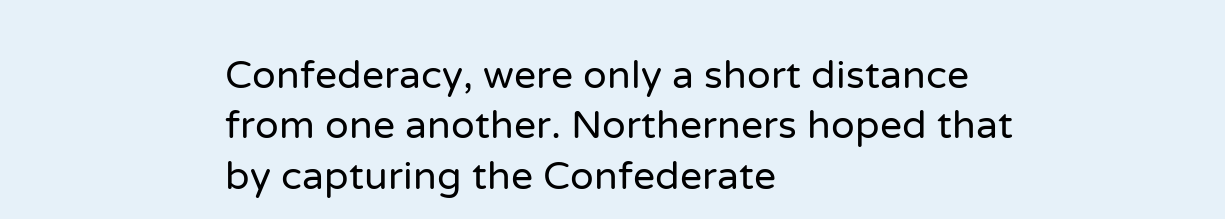Confederacy, were only a short distance from one another. Northerners hoped that by capturing the Confederate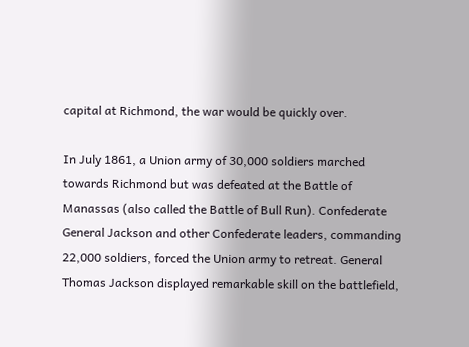capital at Richmond, the war would be quickly over.

In July 1861, a Union army of 30,000 soldiers marched towards Richmond but was defeated at the Battle of Manassas (also called the Battle of Bull Run). Confederate General Jackson and other Confederate leaders, commanding 22,000 soldiers, forced the Union army to retreat. General Thomas Jackson displayed remarkable skill on the battlefield,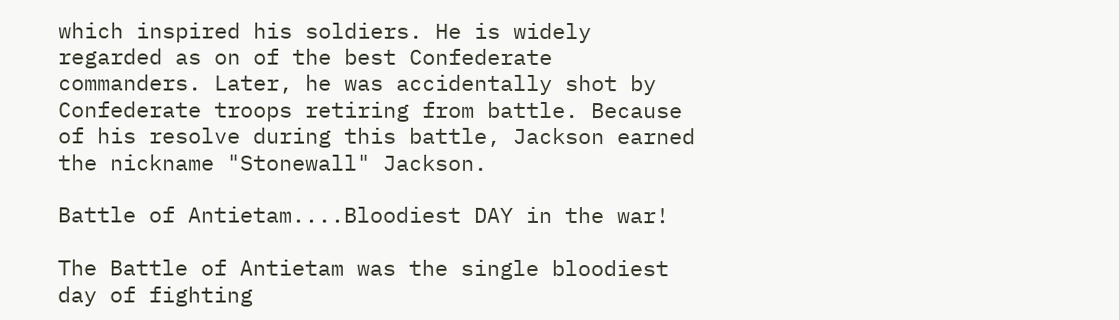which inspired his soldiers. He is widely regarded as on of the best Confederate commanders. Later, he was accidentally shot by Confederate troops retiring from battle. Because of his resolve during this battle, Jackson earned the nickname "Stonewall" Jackson.

Battle of Antietam....Bloodiest DAY in the war!

The Battle of Antietam was the single bloodiest day of fighting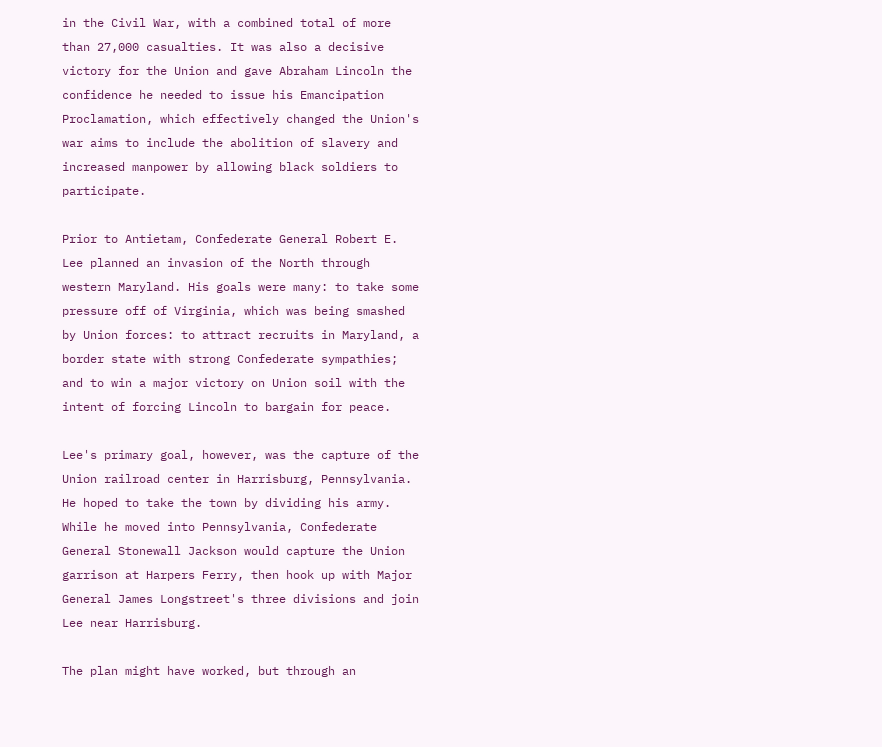in the Civil War, with a combined total of more than 27,000 casualties. It was also a decisive victory for the Union and gave Abraham Lincoln the confidence he needed to issue his Emancipation Proclamation, which effectively changed the Union's war aims to include the abolition of slavery and increased manpower by allowing black soldiers to participate.

Prior to Antietam, Confederate General Robert E. Lee planned an invasion of the North through western Maryland. His goals were many: to take some pressure off of Virginia, which was being smashed by Union forces: to attract recruits in Maryland, a border state with strong Confederate sympathies; and to win a major victory on Union soil with the intent of forcing Lincoln to bargain for peace.

Lee's primary goal, however, was the capture of the Union railroad center in Harrisburg, Pennsylvania. He hoped to take the town by dividing his army. While he moved into Pennsylvania, Confederate General Stonewall Jackson would capture the Union garrison at Harpers Ferry, then hook up with Major General James Longstreet's three divisions and join Lee near Harrisburg.

The plan might have worked, but through an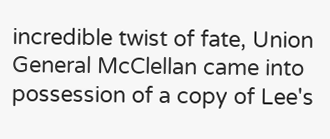incredible twist of fate, Union General McClellan came into possession of a copy of Lee's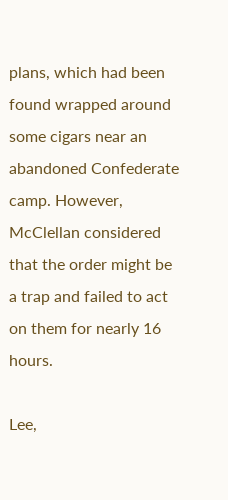plans, which had been found wrapped around some cigars near an abandoned Confederate camp. However, McClellan considered that the order might be a trap and failed to act on them for nearly 16 hours.

Lee,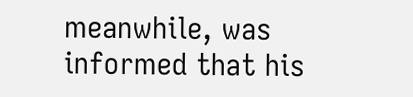meanwhile, was informed that his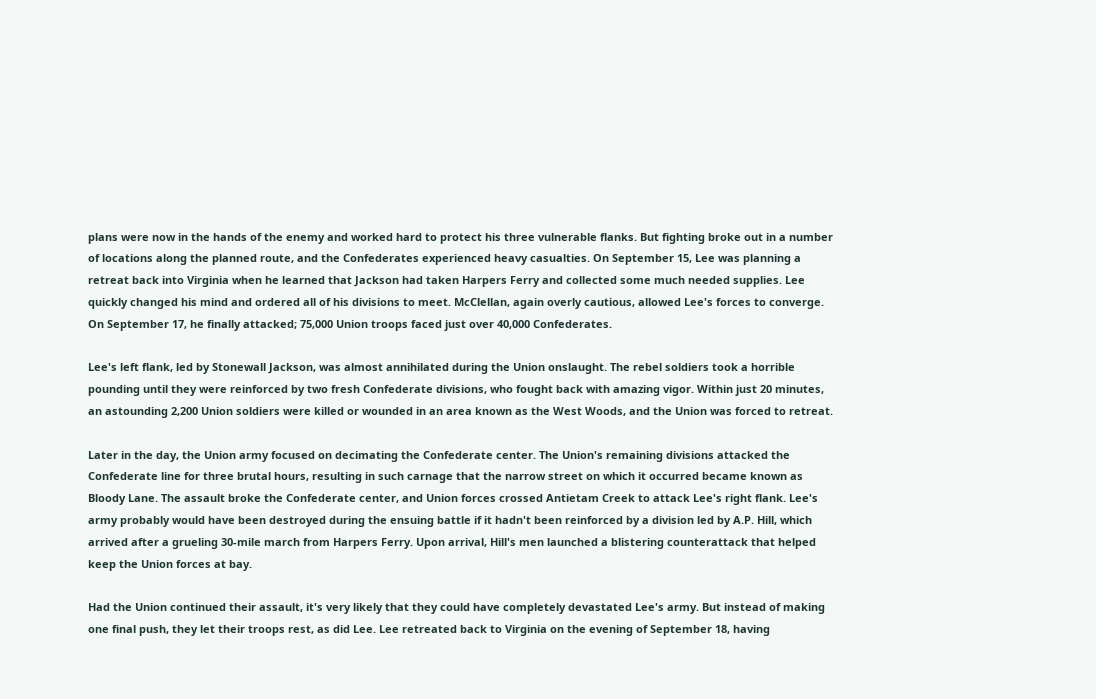plans were now in the hands of the enemy and worked hard to protect his three vulnerable flanks. But fighting broke out in a number of locations along the planned route, and the Confederates experienced heavy casualties. On September 15, Lee was planning a retreat back into Virginia when he learned that Jackson had taken Harpers Ferry and collected some much needed supplies. Lee quickly changed his mind and ordered all of his divisions to meet. McClellan, again overly cautious, allowed Lee's forces to converge. On September 17, he finally attacked; 75,000 Union troops faced just over 40,000 Confederates.

Lee's left flank, led by Stonewall Jackson, was almost annihilated during the Union onslaught. The rebel soldiers took a horrible pounding until they were reinforced by two fresh Confederate divisions, who fought back with amazing vigor. Within just 20 minutes, an astounding 2,200 Union soldiers were killed or wounded in an area known as the West Woods, and the Union was forced to retreat.

Later in the day, the Union army focused on decimating the Confederate center. The Union's remaining divisions attacked the Confederate line for three brutal hours, resulting in such carnage that the narrow street on which it occurred became known as Bloody Lane. The assault broke the Confederate center, and Union forces crossed Antietam Creek to attack Lee's right flank. Lee's army probably would have been destroyed during the ensuing battle if it hadn't been reinforced by a division led by A.P. Hill, which arrived after a grueling 30-mile march from Harpers Ferry. Upon arrival, Hill's men launched a blistering counterattack that helped keep the Union forces at bay.

Had the Union continued their assault, it's very likely that they could have completely devastated Lee's army. But instead of making one final push, they let their troops rest, as did Lee. Lee retreated back to Virginia on the evening of September 18, having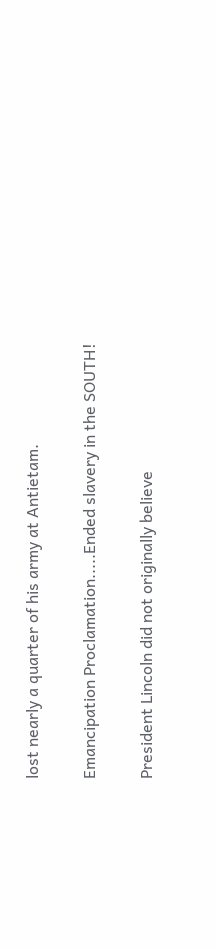lost nearly a quarter of his army at Antietam.

Emancipation Proclamation.....Ended slavery in the SOUTH!

President Lincoln did not originally believe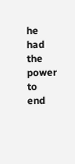he had the power to end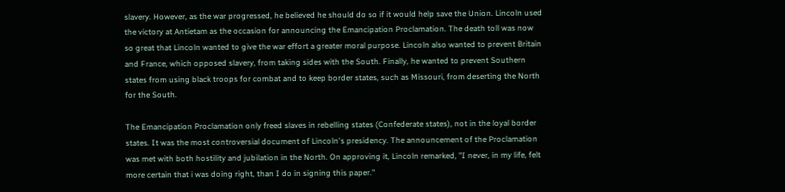slavery. However, as the war progressed, he believed he should do so if it would help save the Union. Lincoln used the victory at Antietam as the occasion for announcing the Emancipation Proclamation. The death toll was now so great that Lincoln wanted to give the war effort a greater moral purpose. Lincoln also wanted to prevent Britain and France, which opposed slavery, from taking sides with the South. Finally, he wanted to prevent Southern states from using black troops for combat and to keep border states, such as Missouri, from deserting the North for the South.

The Emancipation Proclamation only freed slaves in rebelling states (Confederate states), not in the loyal border states. It was the most controversial document of Lincoln's presidency. The announcement of the Proclamation was met with both hostility and jubilation in the North. On approving it, Lincoln remarked, "I never, in my life, felt more certain that i was doing right, than I do in signing this paper."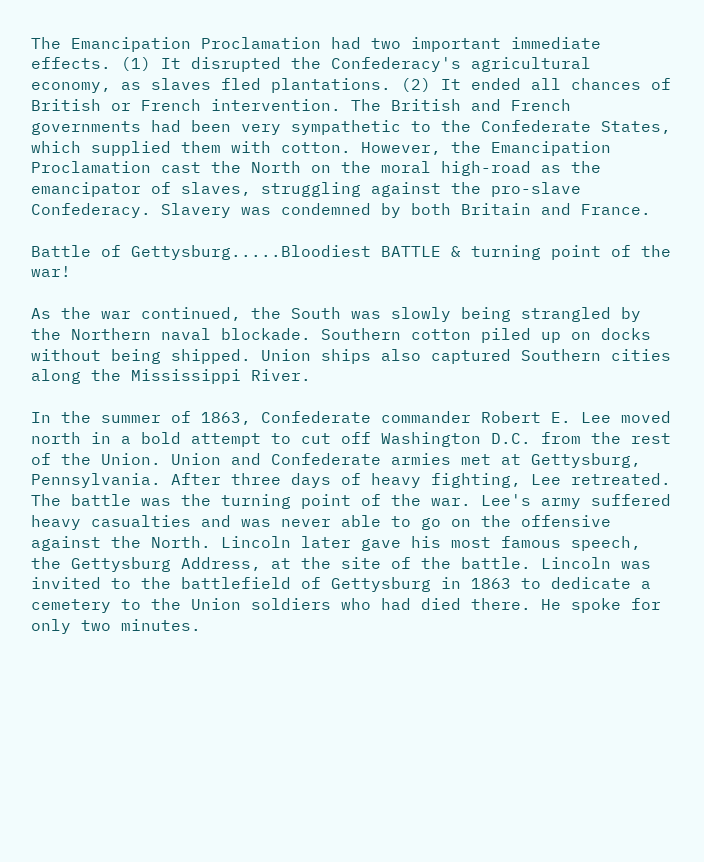The Emancipation Proclamation had two important immediate effects. (1) It disrupted the Confederacy's agricultural economy, as slaves fled plantations. (2) It ended all chances of British or French intervention. The British and French governments had been very sympathetic to the Confederate States, which supplied them with cotton. However, the Emancipation Proclamation cast the North on the moral high-road as the emancipator of slaves, struggling against the pro-slave Confederacy. Slavery was condemned by both Britain and France.

Battle of Gettysburg.....Bloodiest BATTLE & turning point of the war!

As the war continued, the South was slowly being strangled by the Northern naval blockade. Southern cotton piled up on docks without being shipped. Union ships also captured Southern cities along the Mississippi River.

In the summer of 1863, Confederate commander Robert E. Lee moved north in a bold attempt to cut off Washington D.C. from the rest of the Union. Union and Confederate armies met at Gettysburg, Pennsylvania. After three days of heavy fighting, Lee retreated. The battle was the turning point of the war. Lee's army suffered heavy casualties and was never able to go on the offensive against the North. Lincoln later gave his most famous speech, the Gettysburg Address, at the site of the battle. Lincoln was invited to the battlefield of Gettysburg in 1863 to dedicate a cemetery to the Union soldiers who had died there. He spoke for only two minutes.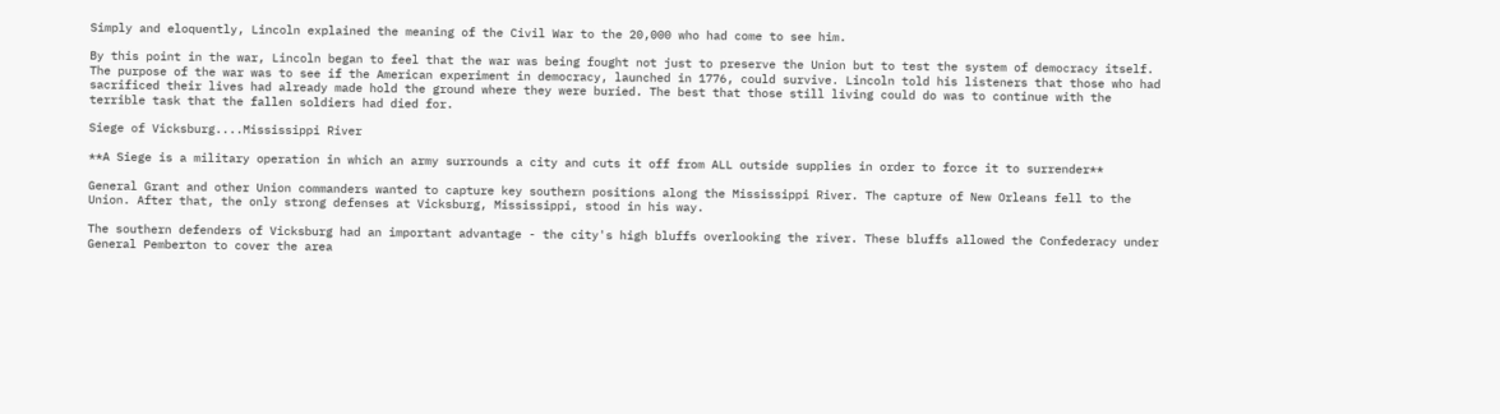Simply and eloquently, Lincoln explained the meaning of the Civil War to the 20,000 who had come to see him.

By this point in the war, Lincoln began to feel that the war was being fought not just to preserve the Union but to test the system of democracy itself. The purpose of the war was to see if the American experiment in democracy, launched in 1776, could survive. Lincoln told his listeners that those who had sacrificed their lives had already made hold the ground where they were buried. The best that those still living could do was to continue with the terrible task that the fallen soldiers had died for.

Siege of Vicksburg....Mississippi River

**A Siege is a military operation in which an army surrounds a city and cuts it off from ALL outside supplies in order to force it to surrender**

General Grant and other Union commanders wanted to capture key southern positions along the Mississippi River. The capture of New Orleans fell to the Union. After that, the only strong defenses at Vicksburg, Mississippi, stood in his way.

The southern defenders of Vicksburg had an important advantage - the city's high bluffs overlooking the river. These bluffs allowed the Confederacy under General Pemberton to cover the area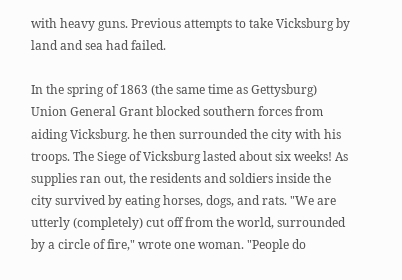with heavy guns. Previous attempts to take Vicksburg by land and sea had failed.

In the spring of 1863 (the same time as Gettysburg) Union General Grant blocked southern forces from aiding Vicksburg. he then surrounded the city with his troops. The Siege of Vicksburg lasted about six weeks! As supplies ran out, the residents and soldiers inside the city survived by eating horses, dogs, and rats. "We are utterly (completely) cut off from the world, surrounded by a circle of fire," wrote one woman. "People do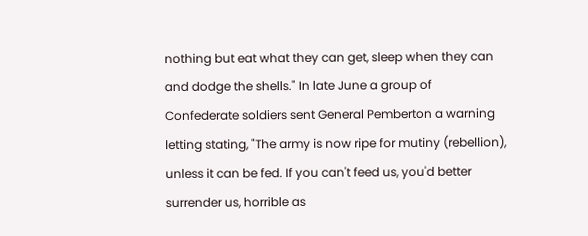nothing but eat what they can get, sleep when they can and dodge the shells." In late June a group of Confederate soldiers sent General Pemberton a warning letting stating, "The army is now ripe for mutiny (rebellion), unless it can be fed. If you can't feed us, you'd better surrender us, horrible as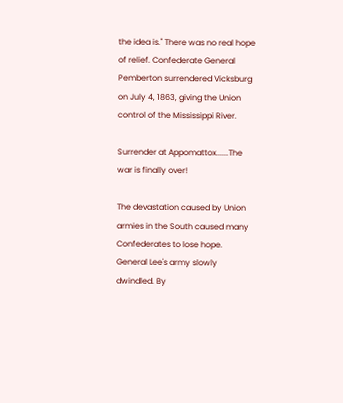the idea is." There was no real hope of relief. Confederate General Pemberton surrendered Vicksburg on July 4, 1863, giving the Union control of the Mississippi River.

Surrender at Appomattox......The war is finally over!

The devastation caused by Union armies in the South caused many Confederates to lose hope. General Lee's army slowly dwindled. By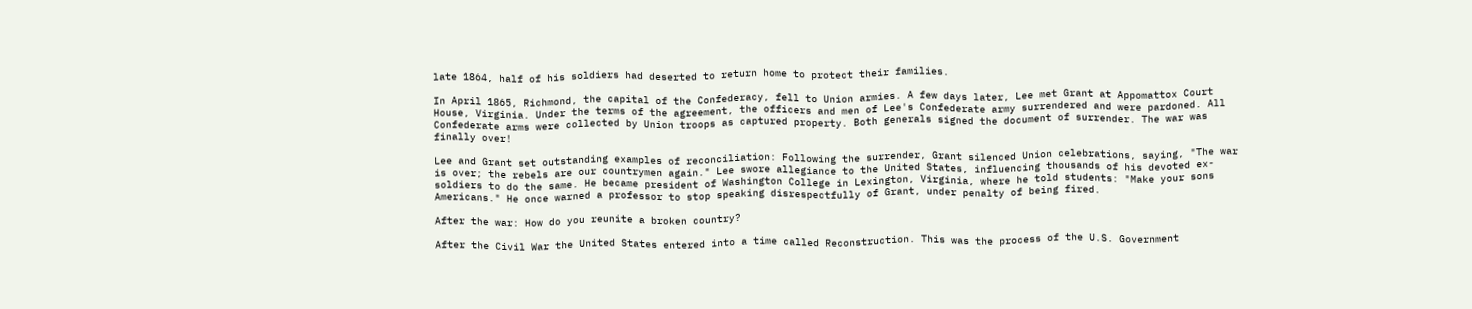late 1864, half of his soldiers had deserted to return home to protect their families.

In April 1865, Richmond, the capital of the Confederacy, fell to Union armies. A few days later, Lee met Grant at Appomattox Court House, Virginia. Under the terms of the agreement, the officers and men of Lee's Confederate army surrendered and were pardoned. All Confederate arms were collected by Union troops as captured property. Both generals signed the document of surrender. The war was finally over!

Lee and Grant set outstanding examples of reconciliation: Following the surrender, Grant silenced Union celebrations, saying, "The war is over; the rebels are our countrymen again." Lee swore allegiance to the United States, influencing thousands of his devoted ex-soldiers to do the same. He became president of Washington College in Lexington, Virginia, where he told students: "Make your sons Americans." He once warned a professor to stop speaking disrespectfully of Grant, under penalty of being fired.

After the war: How do you reunite a broken country?

After the Civil War the United States entered into a time called Reconstruction. This was the process of the U.S. Government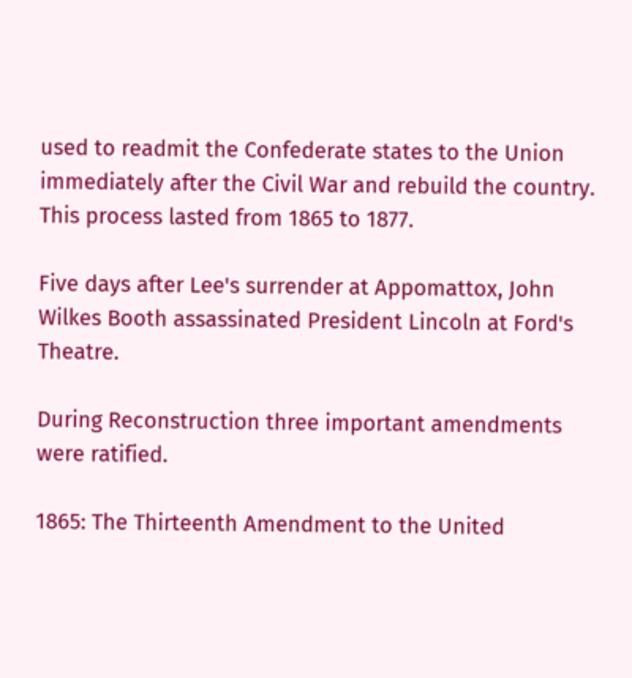used to readmit the Confederate states to the Union immediately after the Civil War and rebuild the country. This process lasted from 1865 to 1877.

Five days after Lee's surrender at Appomattox, John Wilkes Booth assassinated President Lincoln at Ford's Theatre.

During Reconstruction three important amendments were ratified.

1865: The Thirteenth Amendment to the United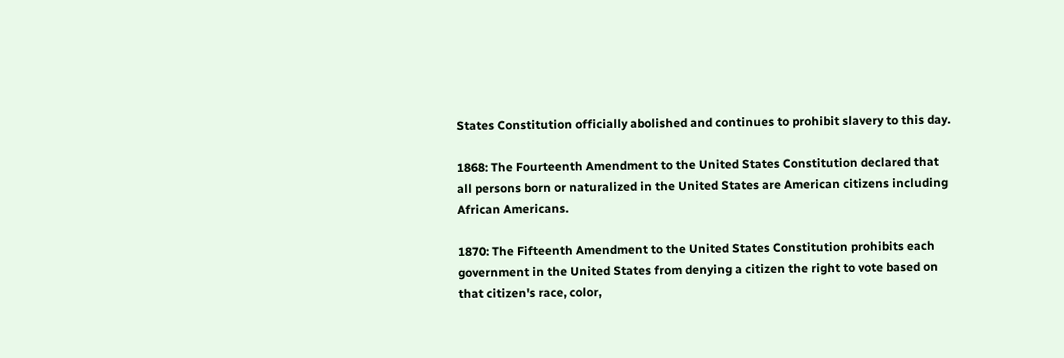States Constitution officially abolished and continues to prohibit slavery to this day.

1868: The Fourteenth Amendment to the United States Constitution declared that all persons born or naturalized in the United States are American citizens including African Americans.

1870: The Fifteenth Amendment to the United States Constitution prohibits each government in the United States from denying a citizen the right to vote based on that citizen's race, color,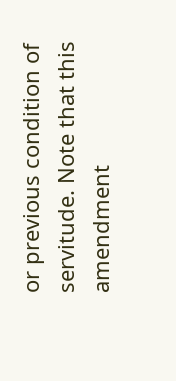or previous condition of servitude. Note that this amendment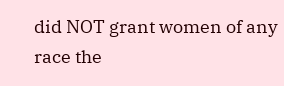did NOT grant women of any race the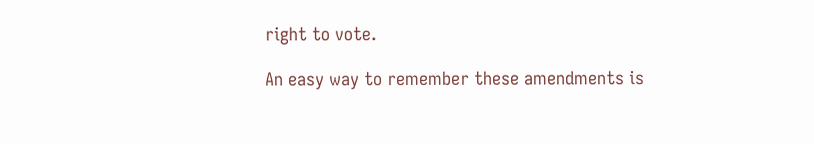right to vote.

An easy way to remember these amendments is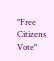"Free Citizens Vote"